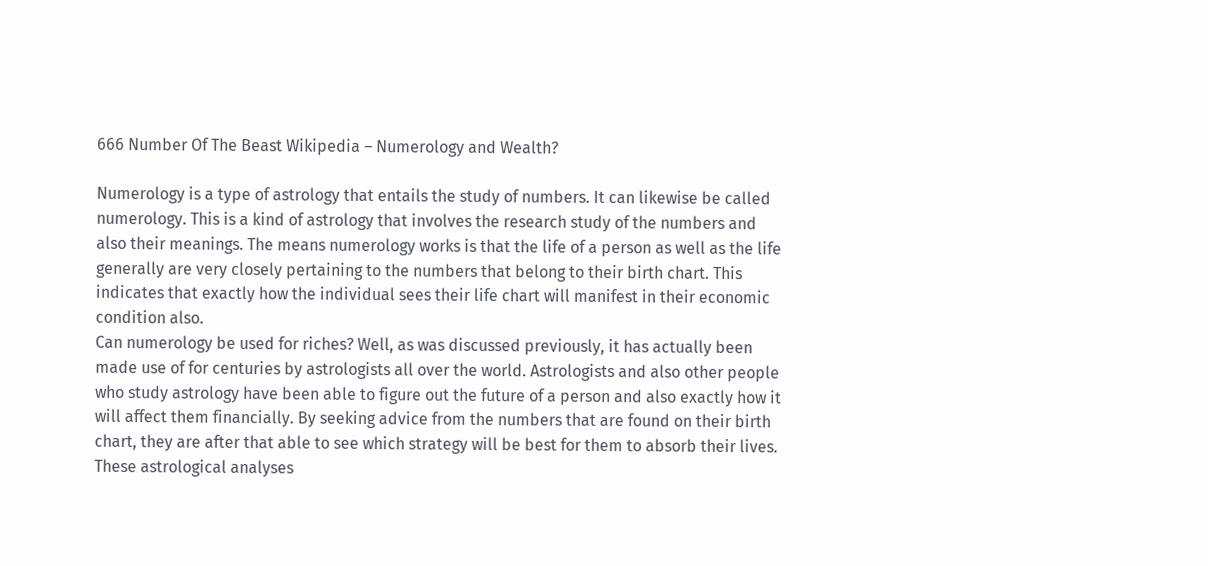666 Number Of The Beast Wikipedia – Numerology and Wealth?

Numerology is a type of astrology that entails the study of numbers. It can likewise be called numerology. This is a kind of astrology that involves the research study of the numbers and also their meanings. The means numerology works is that the life of a person as well as the life generally are very closely pertaining to the numbers that belong to their birth chart. This indicates that exactly how the individual sees their life chart will manifest in their economic condition also.
Can numerology be used for riches? Well, as was discussed previously, it has actually been made use of for centuries by astrologists all over the world. Astrologists and also other people who study astrology have been able to figure out the future of a person and also exactly how it will affect them financially. By seeking advice from the numbers that are found on their birth chart, they are after that able to see which strategy will be best for them to absorb their lives.
These astrological analyses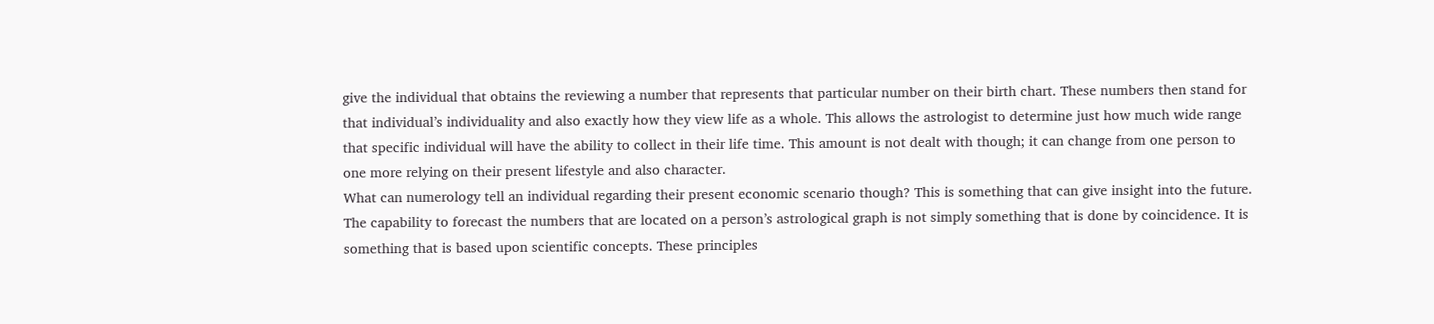give the individual that obtains the reviewing a number that represents that particular number on their birth chart. These numbers then stand for that individual’s individuality and also exactly how they view life as a whole. This allows the astrologist to determine just how much wide range that specific individual will have the ability to collect in their life time. This amount is not dealt with though; it can change from one person to one more relying on their present lifestyle and also character.
What can numerology tell an individual regarding their present economic scenario though? This is something that can give insight into the future. The capability to forecast the numbers that are located on a person’s astrological graph is not simply something that is done by coincidence. It is something that is based upon scientific concepts. These principles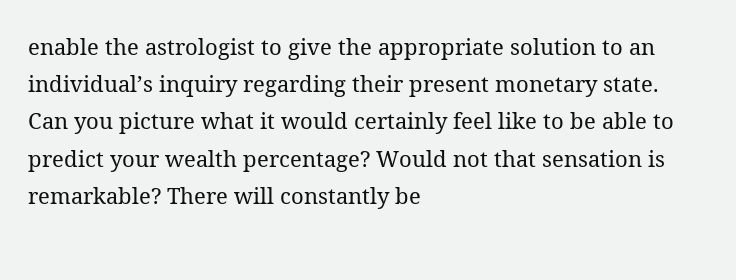enable the astrologist to give the appropriate solution to an individual’s inquiry regarding their present monetary state.
Can you picture what it would certainly feel like to be able to predict your wealth percentage? Would not that sensation is remarkable? There will constantly be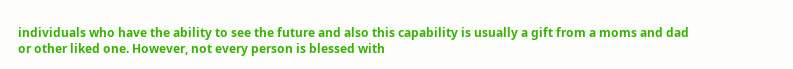individuals who have the ability to see the future and also this capability is usually a gift from a moms and dad or other liked one. However, not every person is blessed with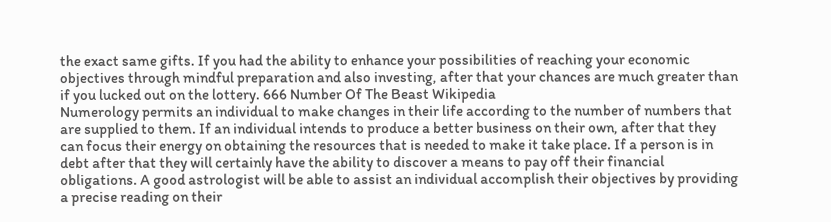the exact same gifts. If you had the ability to enhance your possibilities of reaching your economic objectives through mindful preparation and also investing, after that your chances are much greater than if you lucked out on the lottery. 666 Number Of The Beast Wikipedia
Numerology permits an individual to make changes in their life according to the number of numbers that are supplied to them. If an individual intends to produce a better business on their own, after that they can focus their energy on obtaining the resources that is needed to make it take place. If a person is in debt after that they will certainly have the ability to discover a means to pay off their financial obligations. A good astrologist will be able to assist an individual accomplish their objectives by providing a precise reading on their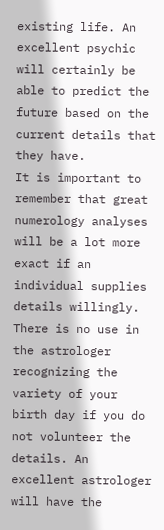existing life. An excellent psychic will certainly be able to predict the future based on the current details that they have.
It is important to remember that great numerology analyses will be a lot more exact if an individual supplies details willingly. There is no use in the astrologer recognizing the variety of your birth day if you do not volunteer the details. An excellent astrologer will have the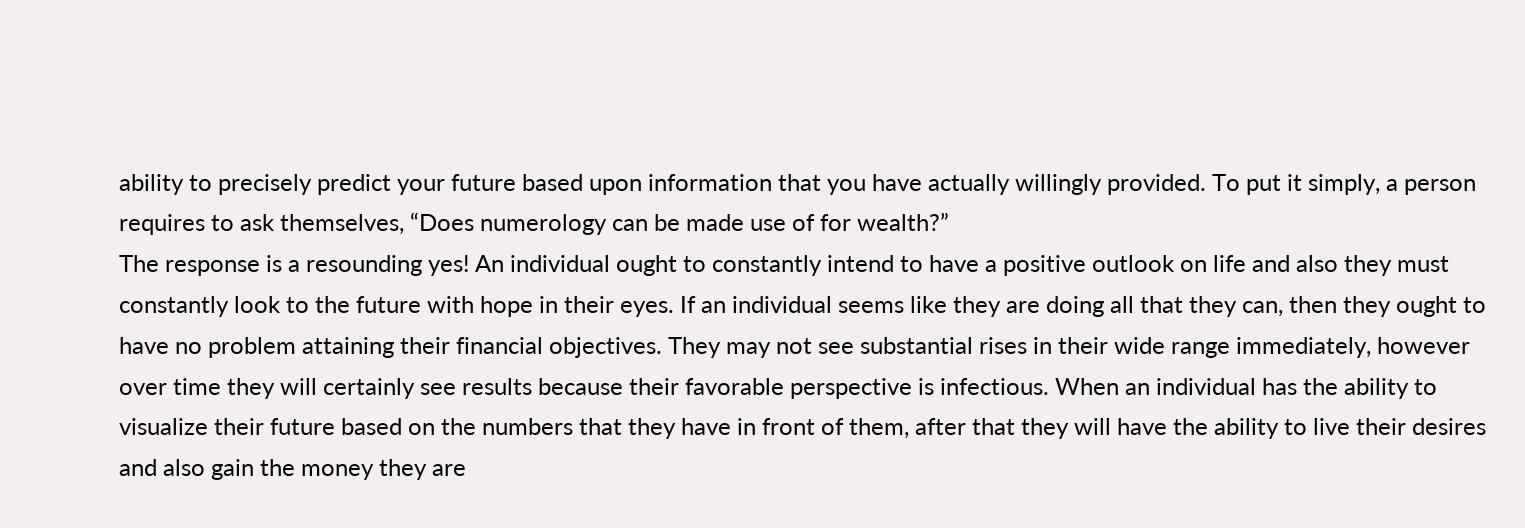ability to precisely predict your future based upon information that you have actually willingly provided. To put it simply, a person requires to ask themselves, “Does numerology can be made use of for wealth?”
The response is a resounding yes! An individual ought to constantly intend to have a positive outlook on life and also they must constantly look to the future with hope in their eyes. If an individual seems like they are doing all that they can, then they ought to have no problem attaining their financial objectives. They may not see substantial rises in their wide range immediately, however over time they will certainly see results because their favorable perspective is infectious. When an individual has the ability to visualize their future based on the numbers that they have in front of them, after that they will have the ability to live their desires and also gain the money they are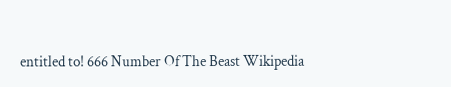entitled to! 666 Number Of The Beast Wikipedia